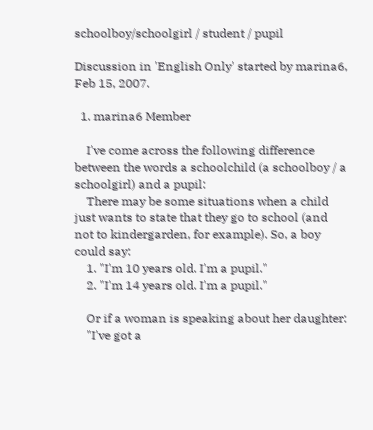schoolboy/schoolgirl / student / pupil

Discussion in 'English Only' started by marina6, Feb 15, 2007.

  1. marina6 Member

    I've come across the following difference between the words a schoolchild (a schoolboy / a schoolgirl) and a pupil:
    There may be some situations when a child just wants to state that they go to school (and not to kindergarden, for example). So, a boy could say:
    1. "I'm 10 years old. I'm a pupil."
    2. "I'm 14 years old. I'm a pupil."

    Or if a woman is speaking about her daughter:
    "I've got a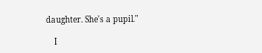daughter. She's a pupil."

    I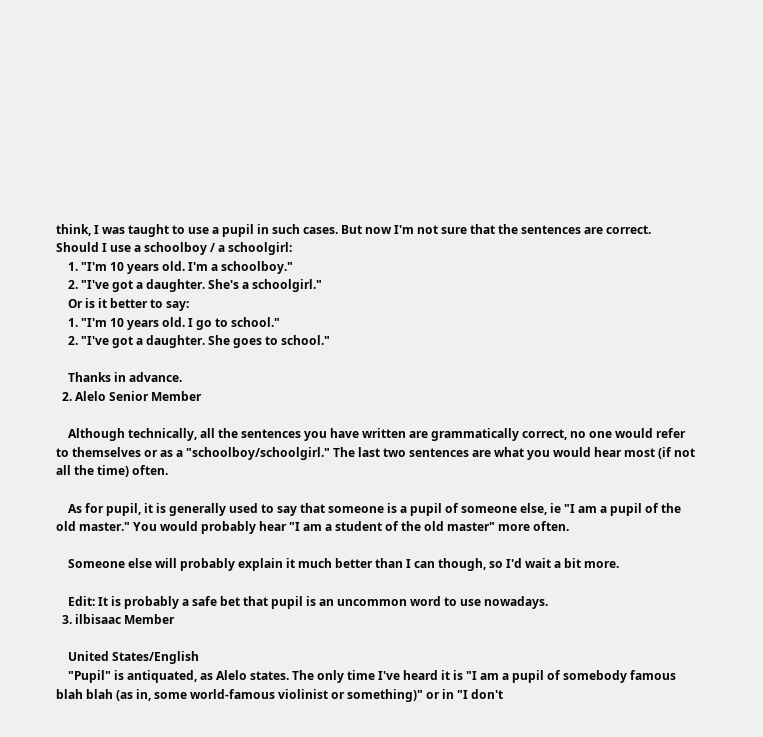think, I was taught to use a pupil in such cases. But now I'm not sure that the sentences are correct. Should I use a schoolboy / a schoolgirl:
    1. "I'm 10 years old. I'm a schoolboy."
    2. "I've got a daughter. She's a schoolgirl."
    Or is it better to say:
    1. "I'm 10 years old. I go to school."
    2. "I've got a daughter. She goes to school."

    Thanks in advance.
  2. Alelo Senior Member

    Although technically, all the sentences you have written are grammatically correct, no one would refer to themselves or as a "schoolboy/schoolgirl." The last two sentences are what you would hear most (if not all the time) often.

    As for pupil, it is generally used to say that someone is a pupil of someone else, ie "I am a pupil of the old master." You would probably hear "I am a student of the old master" more often.

    Someone else will probably explain it much better than I can though, so I'd wait a bit more.

    Edit: It is probably a safe bet that pupil is an uncommon word to use nowadays.
  3. ilbisaac Member

    United States/English
    "Pupil" is antiquated, as Alelo states. The only time I've heard it is "I am a pupil of somebody famous blah blah (as in, some world-famous violinist or something)" or in "I don't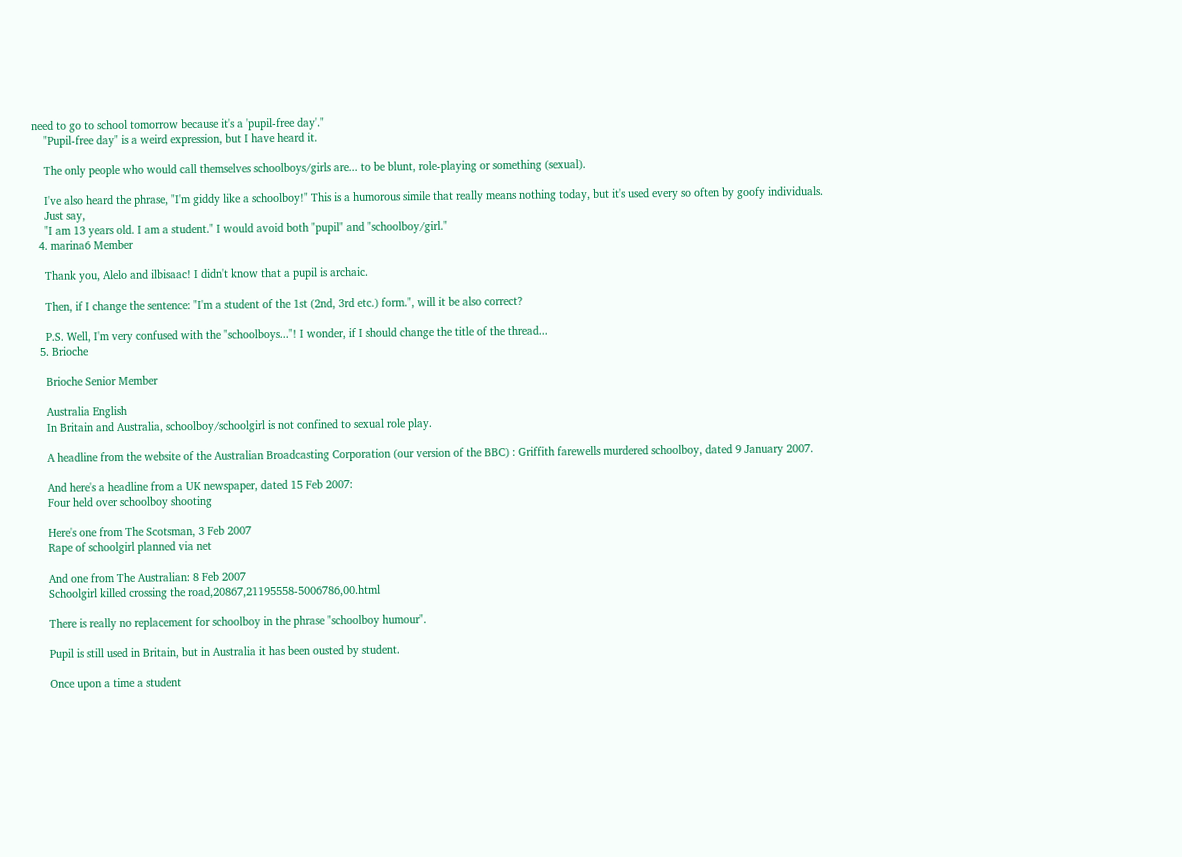need to go to school tomorrow because it's a 'pupil-free day'."
    "Pupil-free day" is a weird expression, but I have heard it.

    The only people who would call themselves schoolboys/girls are... to be blunt, role-playing or something (sexual).

    I've also heard the phrase, "I'm giddy like a schoolboy!" This is a humorous simile that really means nothing today, but it's used every so often by goofy individuals.
    Just say,
    "I am 13 years old. I am a student." I would avoid both "pupil" and "schoolboy/girl."
  4. marina6 Member

    Thank you, Alelo and ilbisaac! I didn't know that a pupil is archaic.

    Then, if I change the sentence: "I'm a student of the 1st (2nd, 3rd etc.) form.", will it be also correct?

    P.S. Well, I'm very confused with the "schoolboys..."! I wonder, if I should change the title of the thread...
  5. Brioche

    Brioche Senior Member

    Australia English
    In Britain and Australia, schoolboy/schoolgirl is not confined to sexual role play.

    A headline from the website of the Australian Broadcasting Corporation (our version of the BBC) : Griffith farewells murdered schoolboy, dated 9 January 2007.

    And here's a headline from a UK newspaper, dated 15 Feb 2007:
    Four held over schoolboy shooting

    Here's one from The Scotsman, 3 Feb 2007
    Rape of schoolgirl planned via net

    And one from The Australian: 8 Feb 2007
    Schoolgirl killed crossing the road,20867,21195558-5006786,00.html

    There is really no replacement for schoolboy in the phrase "schoolboy humour".

    Pupil is still used in Britain, but in Australia it has been ousted by student.

    Once upon a time a student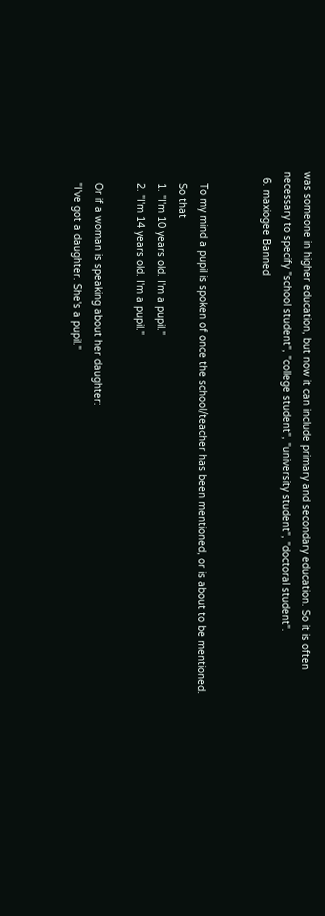was someone in higher education, but now it can include primary and secondary education. So it is often necessary to specify "school student", "college student", "university student", "doctoral student".
  6. maxiogee Banned


    To my mind a pupil is spoken of once the school/teacher has been mentioned, or is about to be mentioned.
    So that
    1. "I'm 10 years old. I'm a pupil."
    2. "I'm 14 years old. I'm a pupil."

    Or if a woman is speaking about her daughter:
    "I've got a daughter. She's a pupil."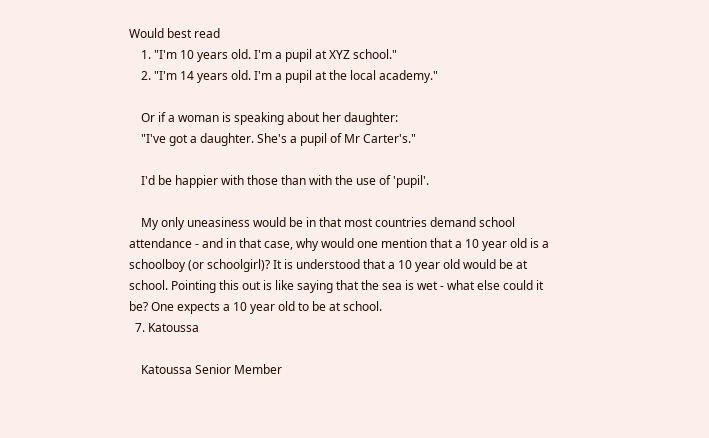Would best read
    1. "I'm 10 years old. I'm a pupil at XYZ school."
    2. "I'm 14 years old. I'm a pupil at the local academy."

    Or if a woman is speaking about her daughter:
    "I've got a daughter. She's a pupil of Mr Carter's."

    I'd be happier with those than with the use of 'pupil'.

    My only uneasiness would be in that most countries demand school attendance - and in that case, why would one mention that a 10 year old is a schoolboy (or schoolgirl)? It is understood that a 10 year old would be at school. Pointing this out is like saying that the sea is wet - what else could it be? One expects a 10 year old to be at school.
  7. Katoussa

    Katoussa Senior Member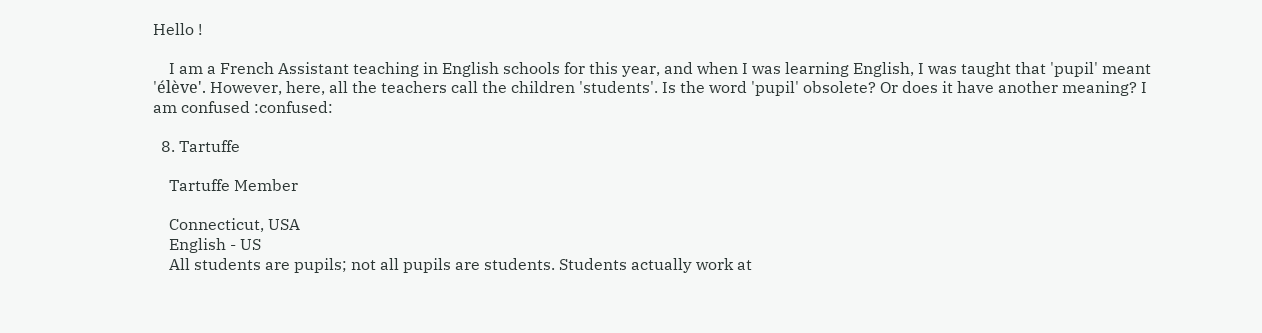Hello !

    I am a French Assistant teaching in English schools for this year, and when I was learning English, I was taught that 'pupil' meant 'élève'. However, here, all the teachers call the children 'students'. Is the word 'pupil' obsolete? Or does it have another meaning? I am confused :confused:

  8. Tartuffe

    Tartuffe Member

    Connecticut, USA
    English - US
    All students are pupils; not all pupils are students. Students actually work at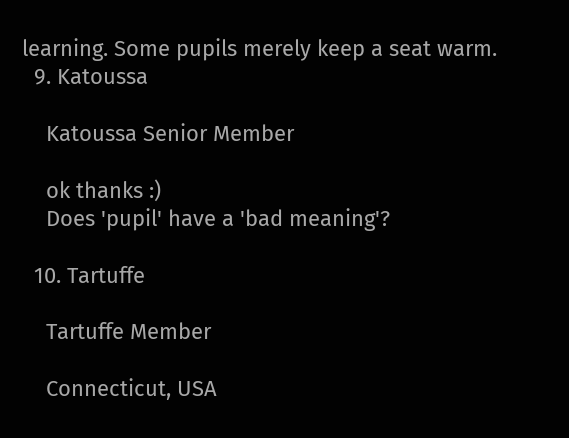learning. Some pupils merely keep a seat warm.
  9. Katoussa

    Katoussa Senior Member

    ok thanks :)
    Does 'pupil' have a 'bad meaning'?

  10. Tartuffe

    Tartuffe Member

    Connecticut, USA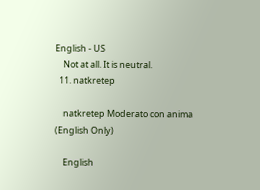English - US
    Not at all. It is neutral.
  11. natkretep

    natkretep Moderato con anima (English Only)

    English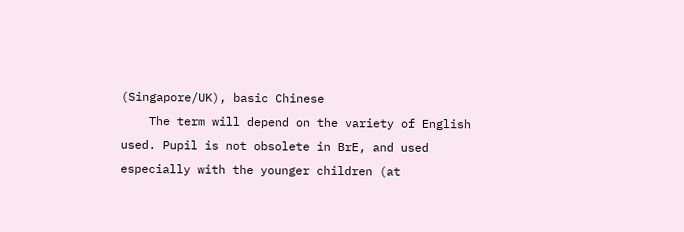(Singapore/UK), basic Chinese
    The term will depend on the variety of English used. Pupil is not obsolete in BrE, and used especially with the younger children (at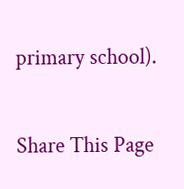primary school).

Share This Page